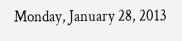Monday, January 28, 2013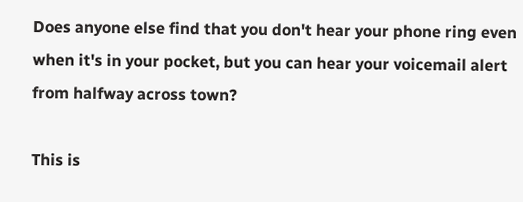Does anyone else find that you don't hear your phone ring even when it's in your pocket, but you can hear your voicemail alert from halfway across town?

This is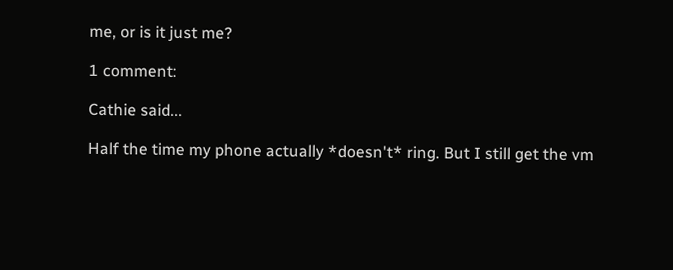me, or is it just me?

1 comment:

Cathie said...

Half the time my phone actually *doesn't* ring. But I still get the vm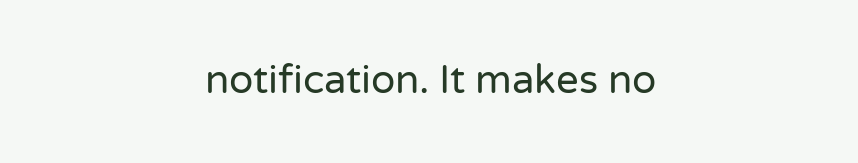notification. It makes no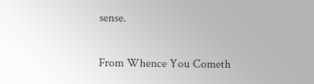sense.

From Whence You Cometh